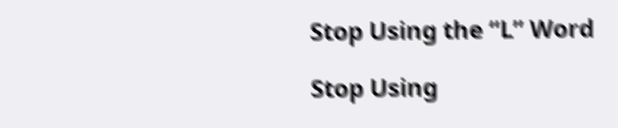Stop Using the “L” Word

Stop Using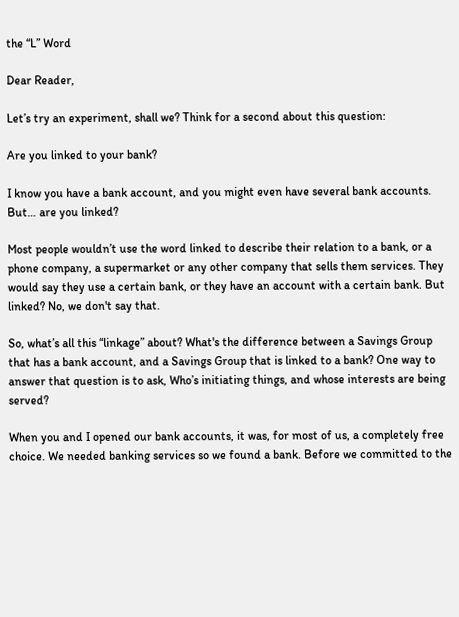the “L” Word

Dear Reader,

Let’s try an experiment, shall we? Think for a second about this question:

Are you linked to your bank?

I know you have a bank account, and you might even have several bank accounts. But… are you linked?

Most people wouldn’t use the word linked to describe their relation to a bank, or a phone company, a supermarket or any other company that sells them services. They would say they use a certain bank, or they have an account with a certain bank. But linked? No, we don't say that.

So, what’s all this “linkage” about? What's the difference between a Savings Group that has a bank account, and a Savings Group that is linked to a bank? One way to answer that question is to ask, Who’s initiating things, and whose interests are being served?

When you and I opened our bank accounts, it was, for most of us, a completely free choice. We needed banking services so we found a bank. Before we committed to the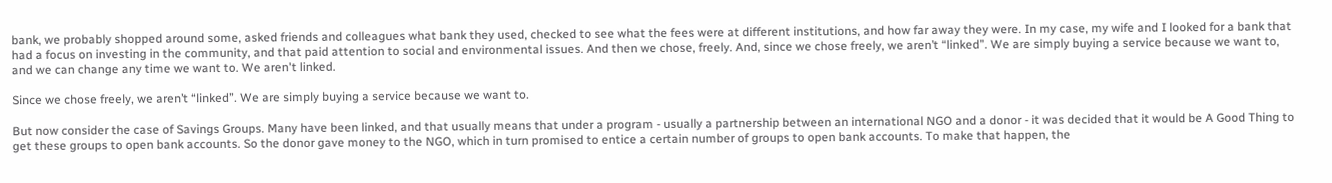bank, we probably shopped around some, asked friends and colleagues what bank they used, checked to see what the fees were at different institutions, and how far away they were. In my case, my wife and I looked for a bank that had a focus on investing in the community, and that paid attention to social and environmental issues. And then we chose, freely. And, since we chose freely, we aren’t “linked”. We are simply buying a service because we want to, and we can change any time we want to. We aren't linked.

Since we chose freely, we aren’t “linked”. We are simply buying a service because we want to.

But now consider the case of Savings Groups. Many have been linked, and that usually means that under a program - usually a partnership between an international NGO and a donor - it was decided that it would be A Good Thing to get these groups to open bank accounts. So the donor gave money to the NGO, which in turn promised to entice a certain number of groups to open bank accounts. To make that happen, the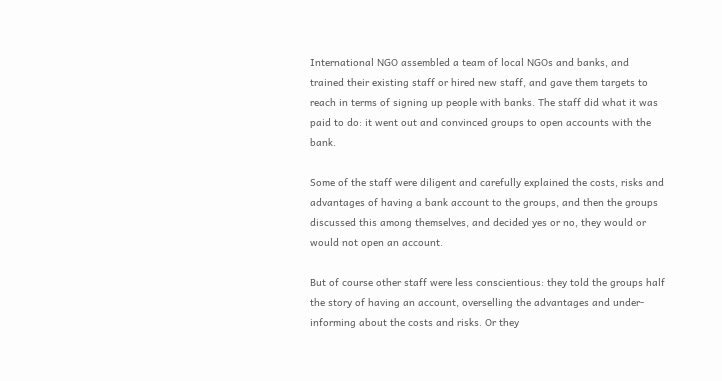International NGO assembled a team of local NGOs and banks, and trained their existing staff or hired new staff, and gave them targets to reach in terms of signing up people with banks. The staff did what it was paid to do: it went out and convinced groups to open accounts with the bank.

Some of the staff were diligent and carefully explained the costs, risks and advantages of having a bank account to the groups, and then the groups discussed this among themselves, and decided yes or no, they would or would not open an account.

But of course other staff were less conscientious: they told the groups half the story of having an account, overselling the advantages and under-informing about the costs and risks. Or they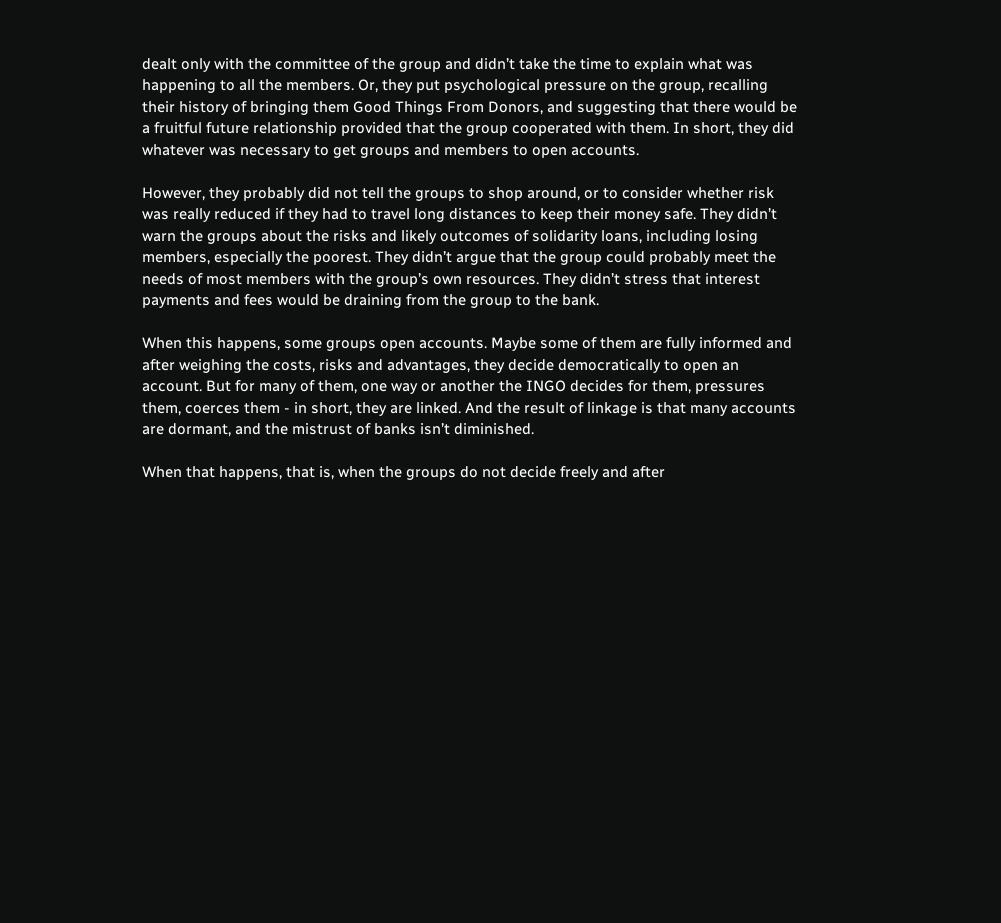dealt only with the committee of the group and didn’t take the time to explain what was happening to all the members. Or, they put psychological pressure on the group, recalling their history of bringing them Good Things From Donors, and suggesting that there would be a fruitful future relationship provided that the group cooperated with them. In short, they did whatever was necessary to get groups and members to open accounts.

However, they probably did not tell the groups to shop around, or to consider whether risk was really reduced if they had to travel long distances to keep their money safe. They didn’t warn the groups about the risks and likely outcomes of solidarity loans, including losing members, especially the poorest. They didn’t argue that the group could probably meet the needs of most members with the group’s own resources. They didn’t stress that interest payments and fees would be draining from the group to the bank.

When this happens, some groups open accounts. Maybe some of them are fully informed and after weighing the costs, risks and advantages, they decide democratically to open an account. But for many of them, one way or another the INGO decides for them, pressures them, coerces them - in short, they are linked. And the result of linkage is that many accounts are dormant, and the mistrust of banks isn’t diminished.

When that happens, that is, when the groups do not decide freely and after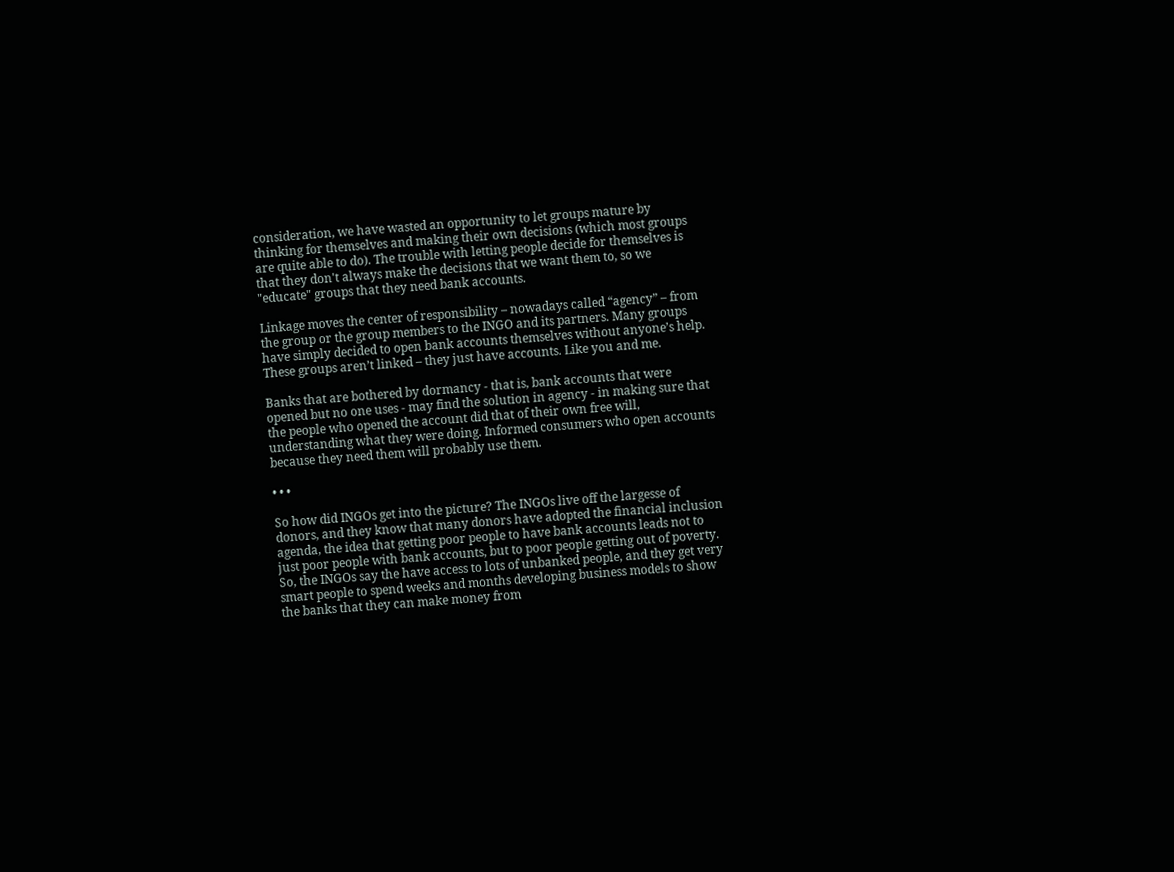consideration, we have wasted an opportunity to let groups mature by thinking for themselves and making their own decisions (which most groups are quite able to do). The trouble with letting people decide for themselves is that they don't always make the decisions that we want them to, so we "educate" groups that they need bank accounts.

Linkage moves the center of responsibility – nowadays called “agency” – from the group or the group members to the INGO and its partners. Many groups have simply decided to open bank accounts themselves without anyone’s help. These groups aren’t linked – they just have accounts. Like you and me.

Banks that are bothered by dormancy - that is, bank accounts that were opened but no one uses - may find the solution in agency - in making sure that the people who opened the account did that of their own free will, understanding what they were doing. Informed consumers who open accounts because they need them will probably use them.

• • •

So how did INGOs get into the picture? The INGOs live off the largesse of donors, and they know that many donors have adopted the financial inclusion agenda, the idea that getting poor people to have bank accounts leads not to just poor people with bank accounts, but to poor people getting out of poverty. So, the INGOs say the have access to lots of unbanked people, and they get very smart people to spend weeks and months developing business models to show the banks that they can make money from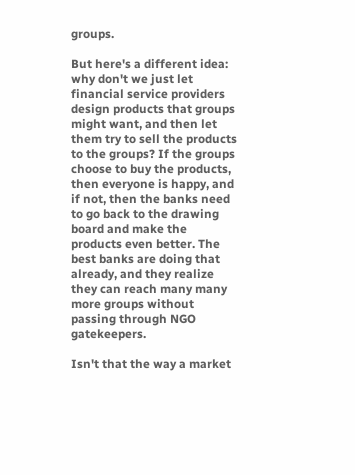groups.

But here's a different idea: why don't we just let financial service providers design products that groups might want, and then let them try to sell the products to the groups? If the groups choose to buy the products, then everyone is happy, and if not, then the banks need to go back to the drawing board and make the products even better. The best banks are doing that already, and they realize they can reach many many more groups without passing through NGO gatekeepers.

Isn't that the way a market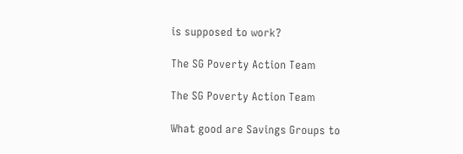is supposed to work?

The SG Poverty Action Team

The SG Poverty Action Team

What good are Savings Groups to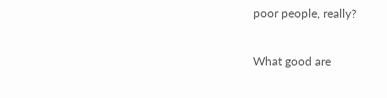poor people, really?

What good are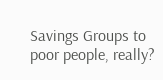Savings Groups to poor people, really?